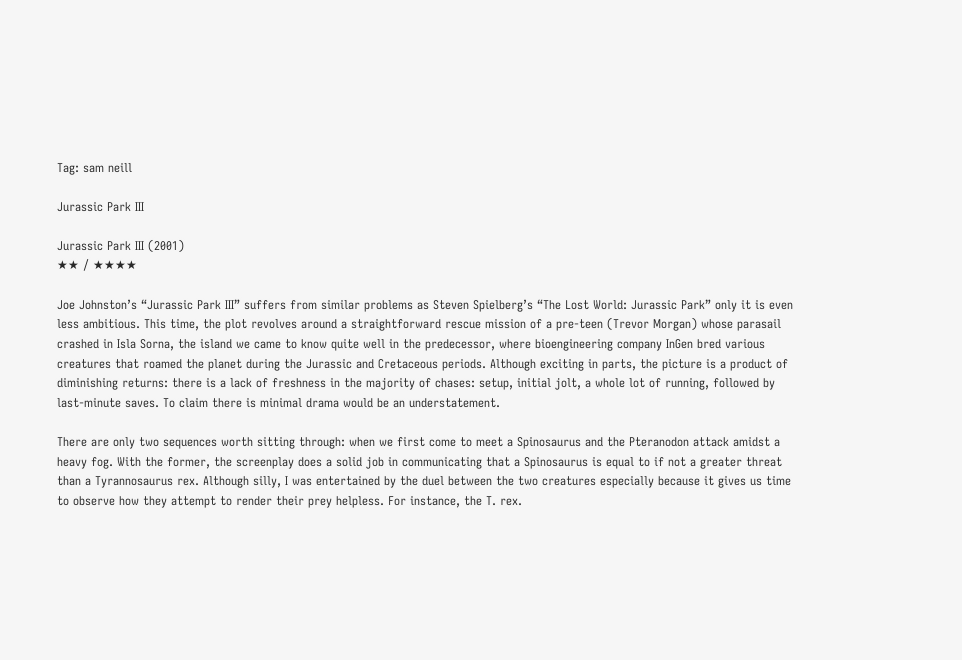Tag: sam neill

Jurassic Park III

Jurassic Park III (2001)
★★ / ★★★★

Joe Johnston’s “Jurassic Park III” suffers from similar problems as Steven Spielberg’s “The Lost World: Jurassic Park” only it is even less ambitious. This time, the plot revolves around a straightforward rescue mission of a pre-teen (Trevor Morgan) whose parasail crashed in Isla Sorna, the island we came to know quite well in the predecessor, where bioengineering company InGen bred various creatures that roamed the planet during the Jurassic and Cretaceous periods. Although exciting in parts, the picture is a product of diminishing returns: there is a lack of freshness in the majority of chases: setup, initial jolt, a whole lot of running, followed by last-minute saves. To claim there is minimal drama would be an understatement.

There are only two sequences worth sitting through: when we first come to meet a Spinosaurus and the Pteranodon attack amidst a heavy fog. With the former, the screenplay does a solid job in communicating that a Spinosaurus is equal to if not a greater threat than a Tyrannosaurus rex. Although silly, I was entertained by the duel between the two creatures especially because it gives us time to observe how they attempt to render their prey helpless. For instance, the T. rex.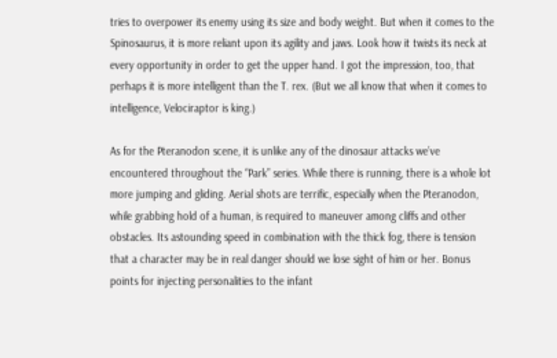tries to overpower its enemy using its size and body weight. But when it comes to the Spinosaurus, it is more reliant upon its agility and jaws. Look how it twists its neck at every opportunity in order to get the upper hand. I got the impression, too, that perhaps it is more intelligent than the T. rex. (But we all know that when it comes to intelligence, Velociraptor is king.)

As for the Pteranodon scene, it is unlike any of the dinosaur attacks we’ve encountered throughout the “Park” series. While there is running, there is a whole lot more jumping and gliding. Aerial shots are terrific, especially when the Pteranodon, while grabbing hold of a human, is required to maneuver among cliffs and other obstacles. Its astounding speed in combination with the thick fog, there is tension that a character may be in real danger should we lose sight of him or her. Bonus points for injecting personalities to the infant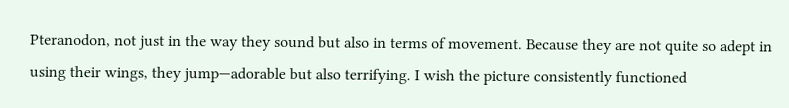Pteranodon, not just in the way they sound but also in terms of movement. Because they are not quite so adept in using their wings, they jump—adorable but also terrifying. I wish the picture consistently functioned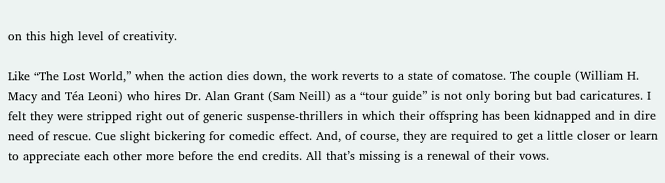on this high level of creativity.

Like “The Lost World,” when the action dies down, the work reverts to a state of comatose. The couple (William H. Macy and Téa Leoni) who hires Dr. Alan Grant (Sam Neill) as a “tour guide” is not only boring but bad caricatures. I felt they were stripped right out of generic suspense-thrillers in which their offspring has been kidnapped and in dire need of rescue. Cue slight bickering for comedic effect. And, of course, they are required to get a little closer or learn to appreciate each other more before the end credits. All that’s missing is a renewal of their vows.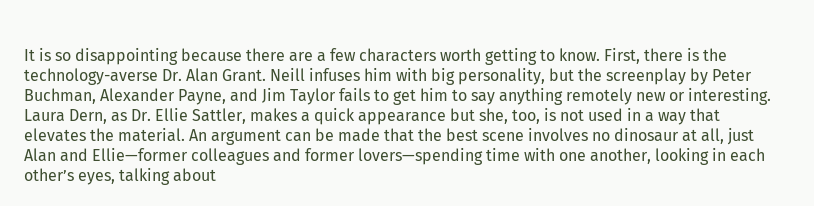It is so disappointing because there are a few characters worth getting to know. First, there is the technology-averse Dr. Alan Grant. Neill infuses him with big personality, but the screenplay by Peter Buchman, Alexander Payne, and Jim Taylor fails to get him to say anything remotely new or interesting. Laura Dern, as Dr. Ellie Sattler, makes a quick appearance but she, too, is not used in a way that elevates the material. An argument can be made that the best scene involves no dinosaur at all, just Alan and Ellie—former colleagues and former lovers—spending time with one another, looking in each other’s eyes, talking about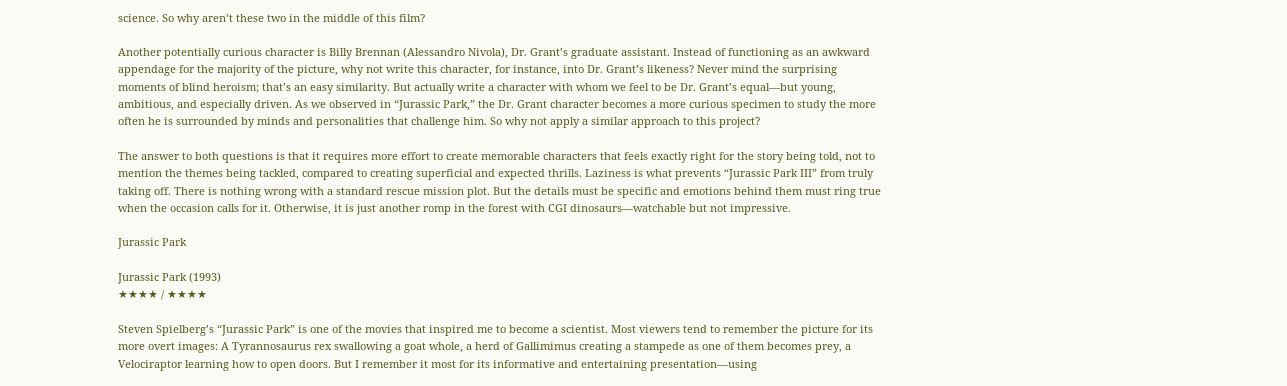science. So why aren’t these two in the middle of this film?

Another potentially curious character is Billy Brennan (Alessandro Nivola), Dr. Grant’s graduate assistant. Instead of functioning as an awkward appendage for the majority of the picture, why not write this character, for instance, into Dr. Grant’s likeness? Never mind the surprising moments of blind heroism; that’s an easy similarity. But actually write a character with whom we feel to be Dr. Grant’s equal—but young, ambitious, and especially driven. As we observed in “Jurassic Park,” the Dr. Grant character becomes a more curious specimen to study the more often he is surrounded by minds and personalities that challenge him. So why not apply a similar approach to this project?

The answer to both questions is that it requires more effort to create memorable characters that feels exactly right for the story being told, not to mention the themes being tackled, compared to creating superficial and expected thrills. Laziness is what prevents “Jurassic Park III” from truly taking off. There is nothing wrong with a standard rescue mission plot. But the details must be specific and emotions behind them must ring true when the occasion calls for it. Otherwise, it is just another romp in the forest with CGI dinosaurs—watchable but not impressive.

Jurassic Park

Jurassic Park (1993)
★★★★ / ★★★★

Steven Spielberg’s “Jurassic Park” is one of the movies that inspired me to become a scientist. Most viewers tend to remember the picture for its more overt images: A Tyrannosaurus rex swallowing a goat whole, a herd of Gallimimus creating a stampede as one of them becomes prey, a Velociraptor learning how to open doors. But I remember it most for its informative and entertaining presentation—using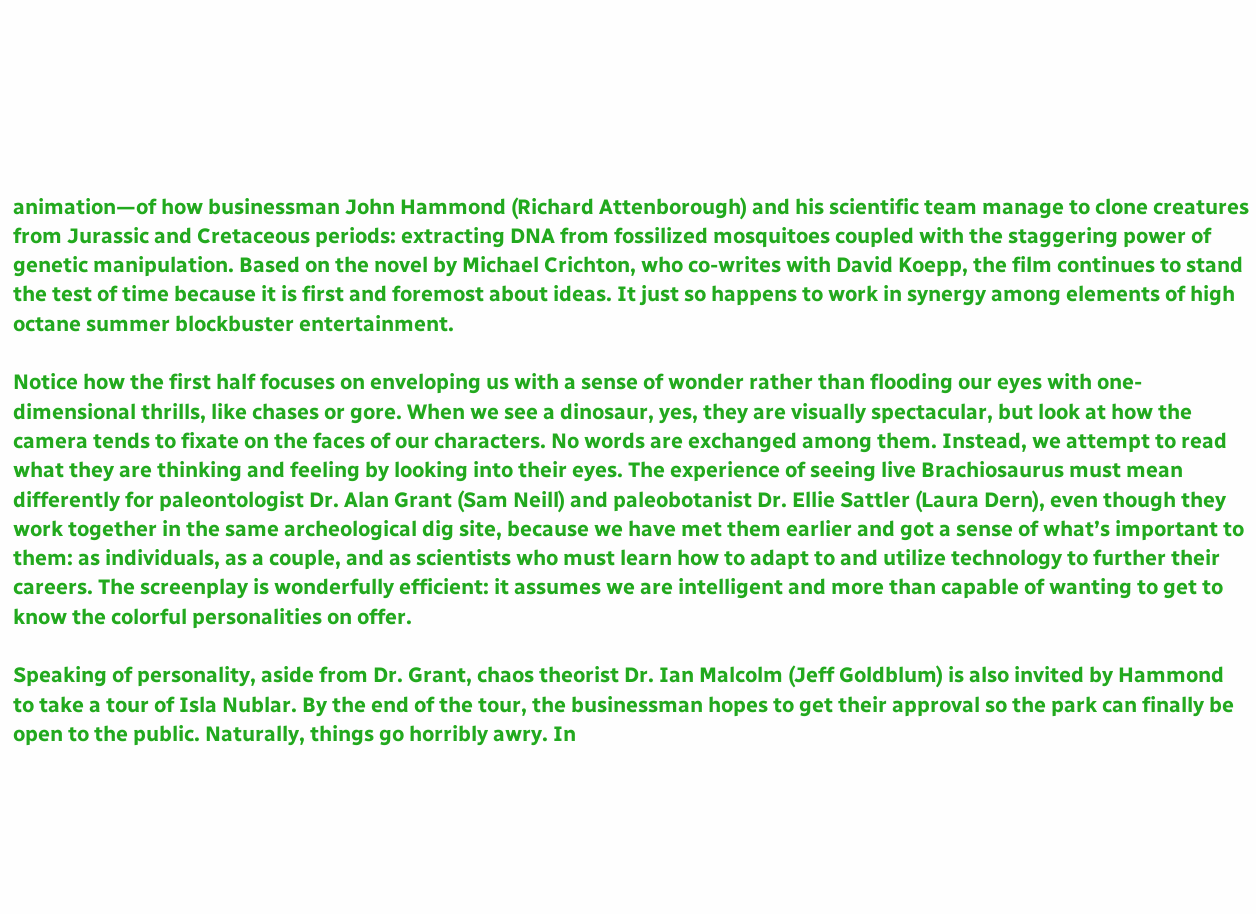animation—of how businessman John Hammond (Richard Attenborough) and his scientific team manage to clone creatures from Jurassic and Cretaceous periods: extracting DNA from fossilized mosquitoes coupled with the staggering power of genetic manipulation. Based on the novel by Michael Crichton, who co-writes with David Koepp, the film continues to stand the test of time because it is first and foremost about ideas. It just so happens to work in synergy among elements of high octane summer blockbuster entertainment.

Notice how the first half focuses on enveloping us with a sense of wonder rather than flooding our eyes with one-dimensional thrills, like chases or gore. When we see a dinosaur, yes, they are visually spectacular, but look at how the camera tends to fixate on the faces of our characters. No words are exchanged among them. Instead, we attempt to read what they are thinking and feeling by looking into their eyes. The experience of seeing live Brachiosaurus must mean differently for paleontologist Dr. Alan Grant (Sam Neill) and paleobotanist Dr. Ellie Sattler (Laura Dern), even though they work together in the same archeological dig site, because we have met them earlier and got a sense of what’s important to them: as individuals, as a couple, and as scientists who must learn how to adapt to and utilize technology to further their careers. The screenplay is wonderfully efficient: it assumes we are intelligent and more than capable of wanting to get to know the colorful personalities on offer.

Speaking of personality, aside from Dr. Grant, chaos theorist Dr. Ian Malcolm (Jeff Goldblum) is also invited by Hammond to take a tour of Isla Nublar. By the end of the tour, the businessman hopes to get their approval so the park can finally be open to the public. Naturally, things go horribly awry. In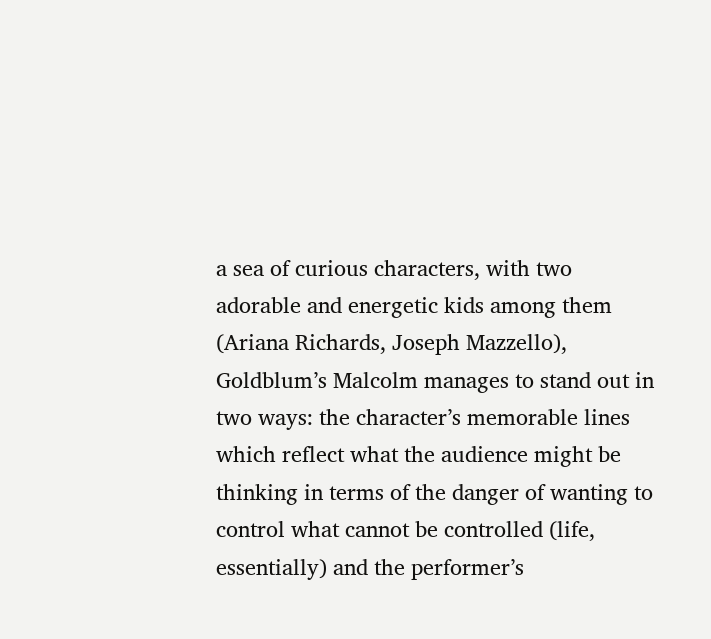a sea of curious characters, with two adorable and energetic kids among them (Ariana Richards, Joseph Mazzello), Goldblum’s Malcolm manages to stand out in two ways: the character’s memorable lines which reflect what the audience might be thinking in terms of the danger of wanting to control what cannot be controlled (life, essentially) and the performer’s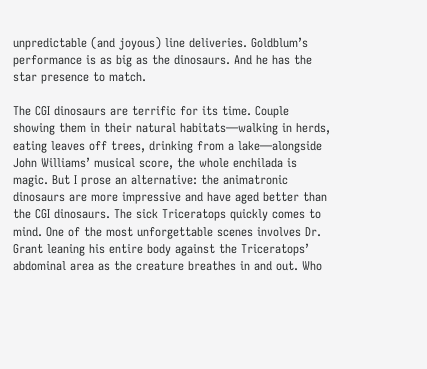unpredictable (and joyous) line deliveries. Goldblum’s performance is as big as the dinosaurs. And he has the star presence to match.

The CGI dinosaurs are terrific for its time. Couple showing them in their natural habitats—walking in herds, eating leaves off trees, drinking from a lake—alongside John Williams’ musical score, the whole enchilada is magic. But I prose an alternative: the animatronic dinosaurs are more impressive and have aged better than the CGI dinosaurs. The sick Triceratops quickly comes to mind. One of the most unforgettable scenes involves Dr. Grant leaning his entire body against the Triceratops’ abdominal area as the creature breathes in and out. Who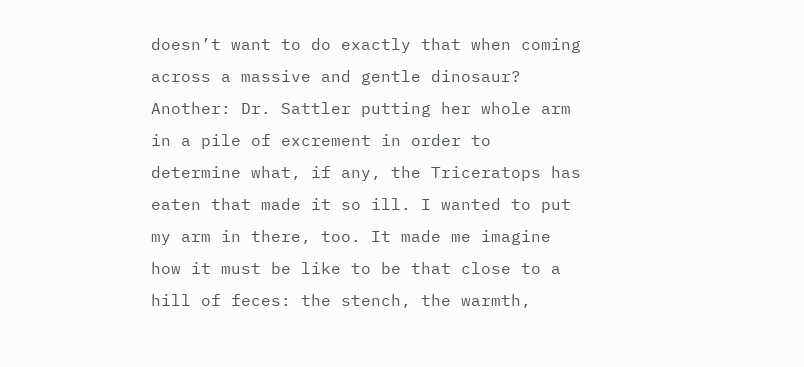doesn’t want to do exactly that when coming across a massive and gentle dinosaur? Another: Dr. Sattler putting her whole arm in a pile of excrement in order to determine what, if any, the Triceratops has eaten that made it so ill. I wanted to put my arm in there, too. It made me imagine how it must be like to be that close to a hill of feces: the stench, the warmth,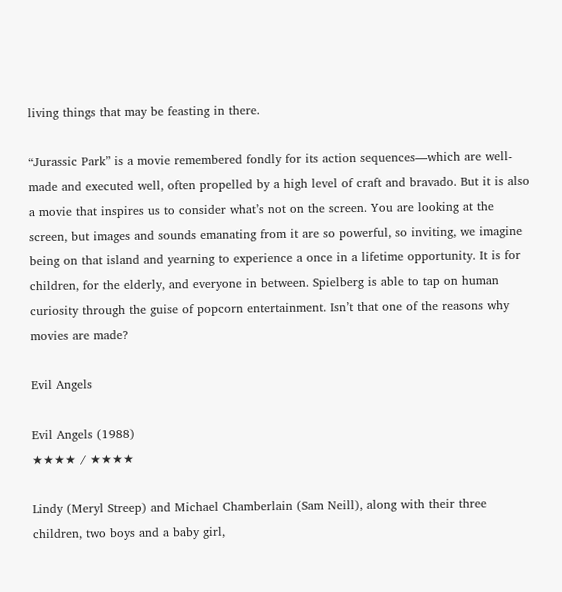living things that may be feasting in there.

“Jurassic Park” is a movie remembered fondly for its action sequences—which are well-made and executed well, often propelled by a high level of craft and bravado. But it is also a movie that inspires us to consider what’s not on the screen. You are looking at the screen, but images and sounds emanating from it are so powerful, so inviting, we imagine being on that island and yearning to experience a once in a lifetime opportunity. It is for children, for the elderly, and everyone in between. Spielberg is able to tap on human curiosity through the guise of popcorn entertainment. Isn’t that one of the reasons why movies are made?

Evil Angels

Evil Angels (1988)
★★★★ / ★★★★

Lindy (Meryl Streep) and Michael Chamberlain (Sam Neill), along with their three children, two boys and a baby girl,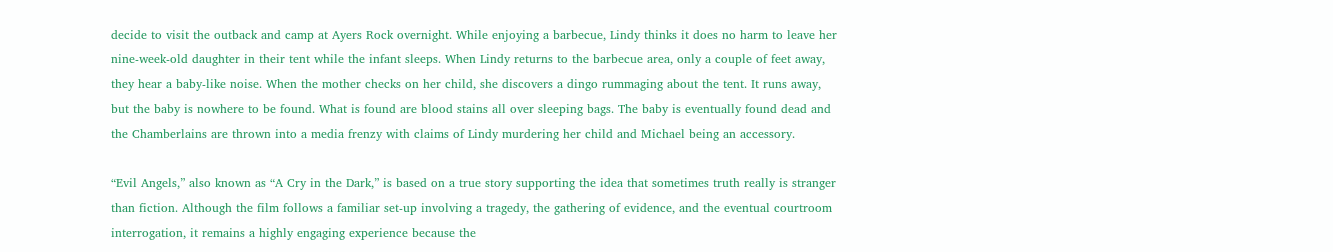decide to visit the outback and camp at Ayers Rock overnight. While enjoying a barbecue, Lindy thinks it does no harm to leave her nine-week-old daughter in their tent while the infant sleeps. When Lindy returns to the barbecue area, only a couple of feet away, they hear a baby-like noise. When the mother checks on her child, she discovers a dingo rummaging about the tent. It runs away, but the baby is nowhere to be found. What is found are blood stains all over sleeping bags. The baby is eventually found dead and the Chamberlains are thrown into a media frenzy with claims of Lindy murdering her child and Michael being an accessory.

“Evil Angels,” also known as “A Cry in the Dark,” is based on a true story supporting the idea that sometimes truth really is stranger than fiction. Although the film follows a familiar set-up involving a tragedy, the gathering of evidence, and the eventual courtroom interrogation, it remains a highly engaging experience because the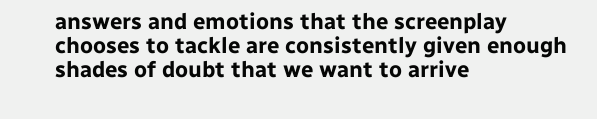answers and emotions that the screenplay chooses to tackle are consistently given enough shades of doubt that we want to arrive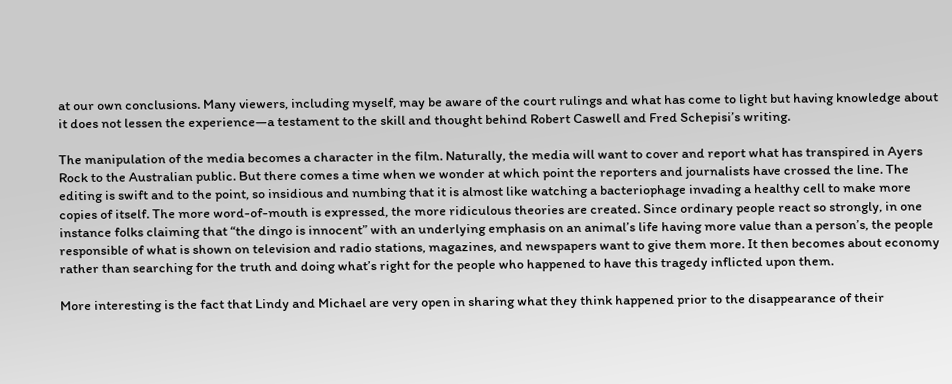at our own conclusions. Many viewers, including myself, may be aware of the court rulings and what has come to light but having knowledge about it does not lessen the experience—a testament to the skill and thought behind Robert Caswell and Fred Schepisi’s writing.

The manipulation of the media becomes a character in the film. Naturally, the media will want to cover and report what has transpired in Ayers Rock to the Australian public. But there comes a time when we wonder at which point the reporters and journalists have crossed the line. The editing is swift and to the point, so insidious and numbing that it is almost like watching a bacteriophage invading a healthy cell to make more copies of itself. The more word-of-mouth is expressed, the more ridiculous theories are created. Since ordinary people react so strongly, in one instance folks claiming that “the dingo is innocent” with an underlying emphasis on an animal’s life having more value than a person’s, the people responsible of what is shown on television and radio stations, magazines, and newspapers want to give them more. It then becomes about economy rather than searching for the truth and doing what’s right for the people who happened to have this tragedy inflicted upon them.

More interesting is the fact that Lindy and Michael are very open in sharing what they think happened prior to the disappearance of their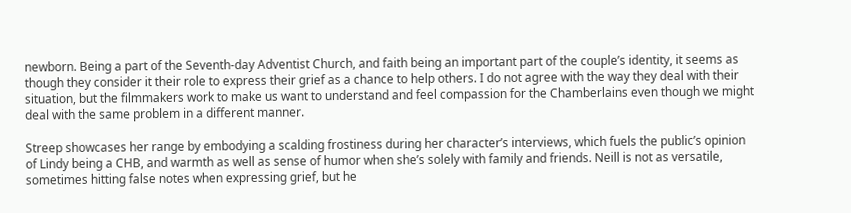newborn. Being a part of the Seventh-day Adventist Church, and faith being an important part of the couple’s identity, it seems as though they consider it their role to express their grief as a chance to help others. I do not agree with the way they deal with their situation, but the filmmakers work to make us want to understand and feel compassion for the Chamberlains even though we might deal with the same problem in a different manner.

Streep showcases her range by embodying a scalding frostiness during her character’s interviews, which fuels the public’s opinion of Lindy being a CHB, and warmth as well as sense of humor when she’s solely with family and friends. Neill is not as versatile, sometimes hitting false notes when expressing grief, but he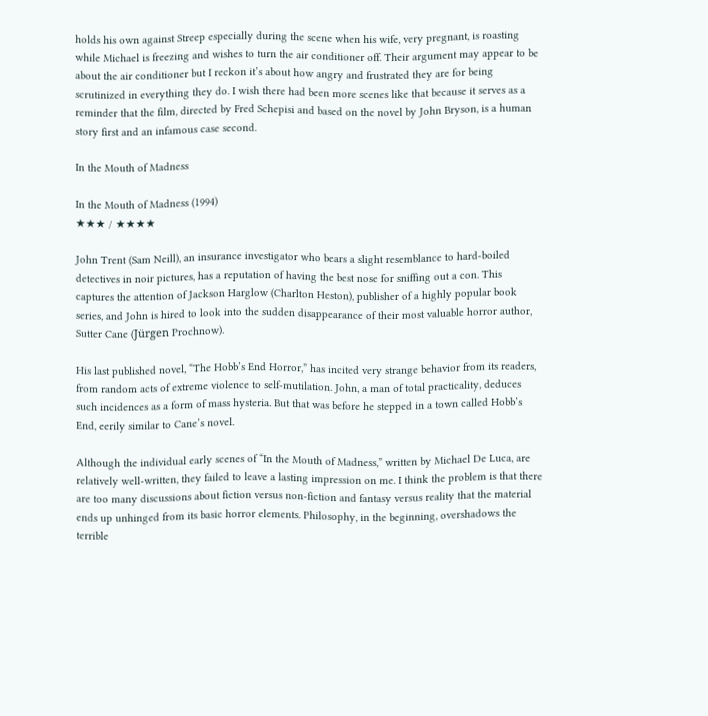holds his own against Streep especially during the scene when his wife, very pregnant, is roasting while Michael is freezing and wishes to turn the air conditioner off. Their argument may appear to be about the air conditioner but I reckon it’s about how angry and frustrated they are for being scrutinized in everything they do. I wish there had been more scenes like that because it serves as a reminder that the film, directed by Fred Schepisi and based on the novel by John Bryson, is a human story first and an infamous case second.

In the Mouth of Madness

In the Mouth of Madness (1994)
★★★ / ★★★★

John Trent (Sam Neill), an insurance investigator who bears a slight resemblance to hard-boiled detectives in noir pictures, has a reputation of having the best nose for sniffing out a con. This captures the attention of Jackson Harglow (Charlton Heston), publisher of a highly popular book series, and John is hired to look into the sudden disappearance of their most valuable horror author, Sutter Cane (Jürgen Prochnow).

His last published novel, “The Hobb’s End Horror,” has incited very strange behavior from its readers, from random acts of extreme violence to self-mutilation. John, a man of total practicality, deduces such incidences as a form of mass hysteria. But that was before he stepped in a town called Hobb’s End, eerily similar to Cane’s novel.

Although the individual early scenes of “In the Mouth of Madness,” written by Michael De Luca, are relatively well-written, they failed to leave a lasting impression on me. I think the problem is that there are too many discussions about fiction versus non-fiction and fantasy versus reality that the material ends up unhinged from its basic horror elements. Philosophy, in the beginning, overshadows the terrible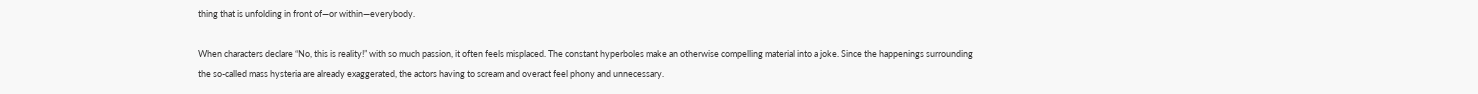thing that is unfolding in front of—or within—everybody.

When characters declare “No, this is reality!” with so much passion, it often feels misplaced. The constant hyperboles make an otherwise compelling material into a joke. Since the happenings surrounding the so-called mass hysteria are already exaggerated, the actors having to scream and overact feel phony and unnecessary.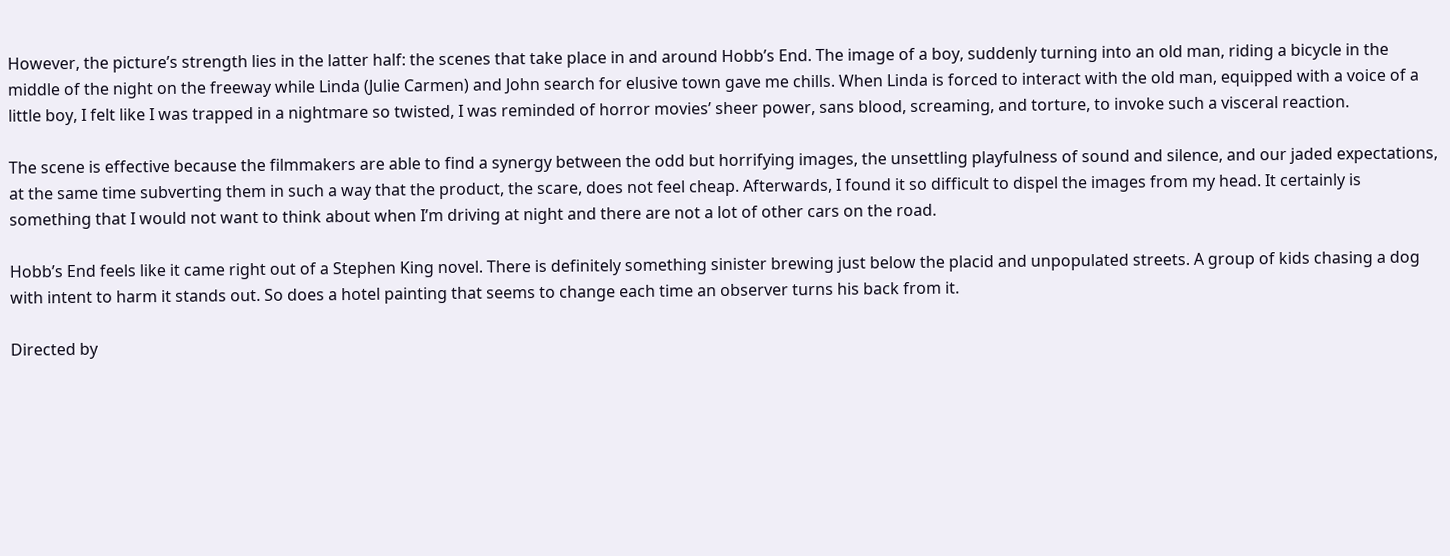However, the picture’s strength lies in the latter half: the scenes that take place in and around Hobb’s End. The image of a boy, suddenly turning into an old man, riding a bicycle in the middle of the night on the freeway while Linda (Julie Carmen) and John search for elusive town gave me chills. When Linda is forced to interact with the old man, equipped with a voice of a little boy, I felt like I was trapped in a nightmare so twisted, I was reminded of horror movies’ sheer power, sans blood, screaming, and torture, to invoke such a visceral reaction.

The scene is effective because the filmmakers are able to find a synergy between the odd but horrifying images, the unsettling playfulness of sound and silence, and our jaded expectations, at the same time subverting them in such a way that the product, the scare, does not feel cheap. Afterwards, I found it so difficult to dispel the images from my head. It certainly is something that I would not want to think about when I’m driving at night and there are not a lot of other cars on the road.

Hobb’s End feels like it came right out of a Stephen King novel. There is definitely something sinister brewing just below the placid and unpopulated streets. A group of kids chasing a dog with intent to harm it stands out. So does a hotel painting that seems to change each time an observer turns his back from it.

Directed by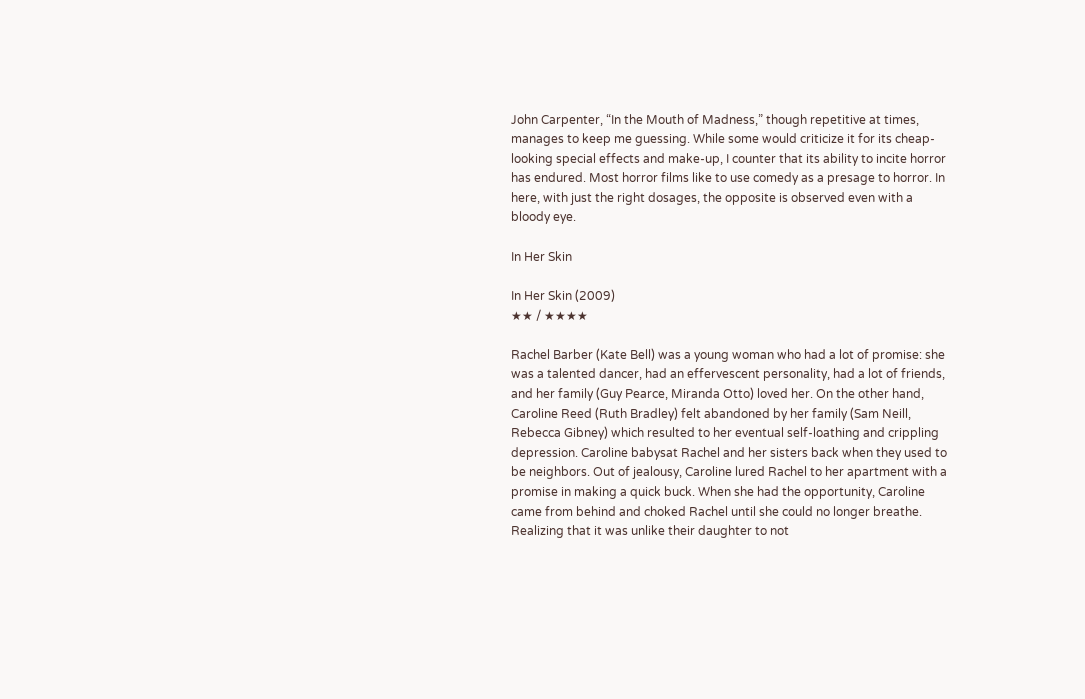John Carpenter, “In the Mouth of Madness,” though repetitive at times, manages to keep me guessing. While some would criticize it for its cheap-looking special effects and make-up, I counter that its ability to incite horror has endured. Most horror films like to use comedy as a presage to horror. In here, with just the right dosages, the opposite is observed even with a bloody eye.

In Her Skin

In Her Skin (2009)
★★ / ★★★★

Rachel Barber (Kate Bell) was a young woman who had a lot of promise: she was a talented dancer, had an effervescent personality, had a lot of friends, and her family (Guy Pearce, Miranda Otto) loved her. On the other hand, Caroline Reed (Ruth Bradley) felt abandoned by her family (Sam Neill, Rebecca Gibney) which resulted to her eventual self-loathing and crippling depression. Caroline babysat Rachel and her sisters back when they used to be neighbors. Out of jealousy, Caroline lured Rachel to her apartment with a promise in making a quick buck. When she had the opportunity, Caroline came from behind and choked Rachel until she could no longer breathe. Realizing that it was unlike their daughter to not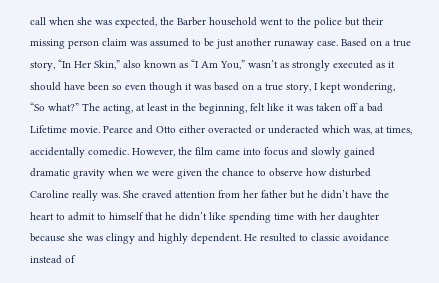call when she was expected, the Barber household went to the police but their missing person claim was assumed to be just another runaway case. Based on a true story, “In Her Skin,” also known as “I Am You,” wasn’t as strongly executed as it should have been so even though it was based on a true story, I kept wondering, “So what?” The acting, at least in the beginning, felt like it was taken off a bad Lifetime movie. Pearce and Otto either overacted or underacted which was, at times, accidentally comedic. However, the film came into focus and slowly gained dramatic gravity when we were given the chance to observe how disturbed Caroline really was. She craved attention from her father but he didn’t have the heart to admit to himself that he didn’t like spending time with her daughter because she was clingy and highly dependent. He resulted to classic avoidance instead of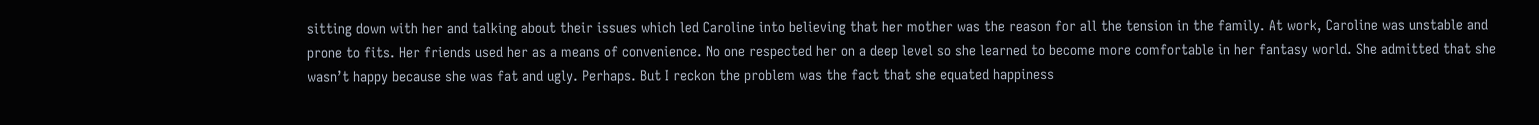sitting down with her and talking about their issues which led Caroline into believing that her mother was the reason for all the tension in the family. At work, Caroline was unstable and prone to fits. Her friends used her as a means of convenience. No one respected her on a deep level so she learned to become more comfortable in her fantasy world. She admitted that she wasn’t happy because she was fat and ugly. Perhaps. But I reckon the problem was the fact that she equated happiness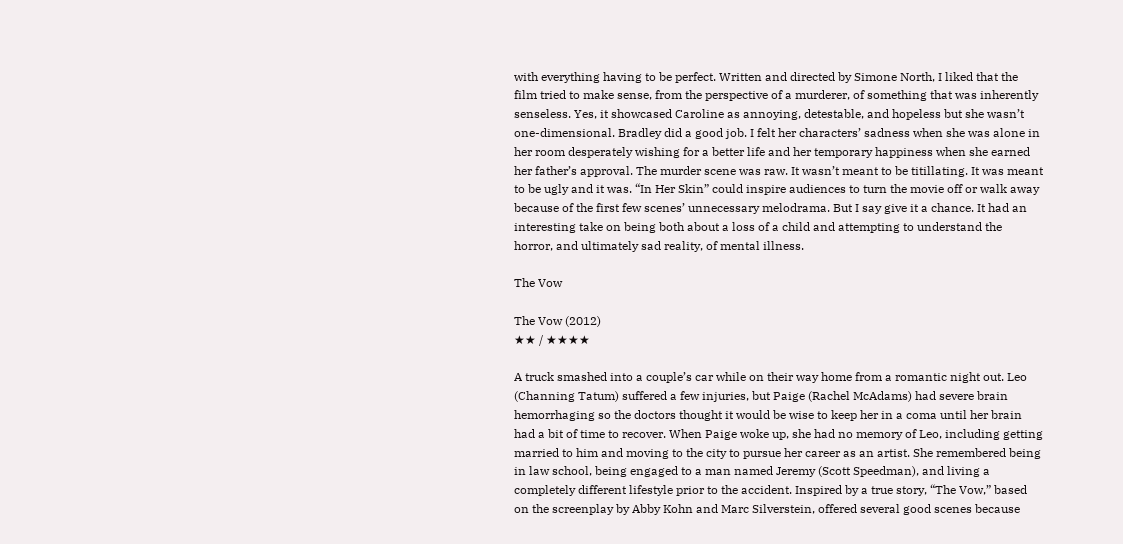with everything having to be perfect. Written and directed by Simone North, I liked that the film tried to make sense, from the perspective of a murderer, of something that was inherently senseless. Yes, it showcased Caroline as annoying, detestable, and hopeless but she wasn’t one-dimensional. Bradley did a good job. I felt her characters’ sadness when she was alone in her room desperately wishing for a better life and her temporary happiness when she earned her father’s approval. The murder scene was raw. It wasn’t meant to be titillating. It was meant to be ugly and it was. “In Her Skin” could inspire audiences to turn the movie off or walk away because of the first few scenes’ unnecessary melodrama. But I say give it a chance. It had an interesting take on being both about a loss of a child and attempting to understand the horror, and ultimately sad reality, of mental illness.

The Vow

The Vow (2012)
★★ / ★★★★

A truck smashed into a couple’s car while on their way home from a romantic night out. Leo (Channing Tatum) suffered a few injuries, but Paige (Rachel McAdams) had severe brain hemorrhaging so the doctors thought it would be wise to keep her in a coma until her brain had a bit of time to recover. When Paige woke up, she had no memory of Leo, including getting married to him and moving to the city to pursue her career as an artist. She remembered being in law school, being engaged to a man named Jeremy (Scott Speedman), and living a completely different lifestyle prior to the accident. Inspired by a true story, “The Vow,” based on the screenplay by Abby Kohn and Marc Silverstein, offered several good scenes because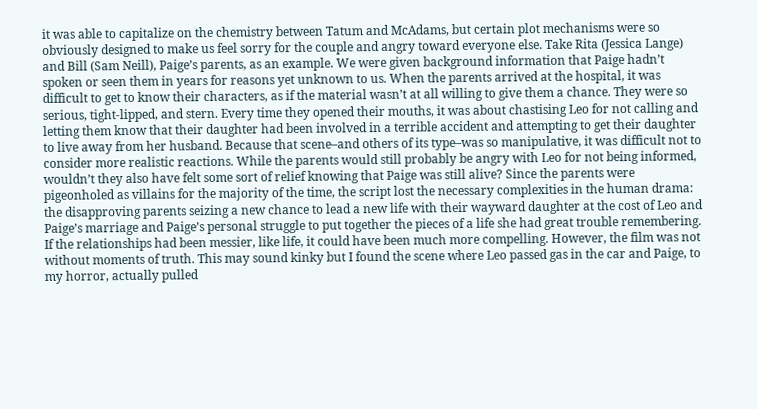it was able to capitalize on the chemistry between Tatum and McAdams, but certain plot mechanisms were so obviously designed to make us feel sorry for the couple and angry toward everyone else. Take Rita (Jessica Lange) and Bill (Sam Neill), Paige’s parents, as an example. We were given background information that Paige hadn’t spoken or seen them in years for reasons yet unknown to us. When the parents arrived at the hospital, it was difficult to get to know their characters, as if the material wasn’t at all willing to give them a chance. They were so serious, tight-lipped, and stern. Every time they opened their mouths, it was about chastising Leo for not calling and letting them know that their daughter had been involved in a terrible accident and attempting to get their daughter to live away from her husband. Because that scene–and others of its type–was so manipulative, it was difficult not to consider more realistic reactions. While the parents would still probably be angry with Leo for not being informed, wouldn’t they also have felt some sort of relief knowing that Paige was still alive? Since the parents were pigeonholed as villains for the majority of the time, the script lost the necessary complexities in the human drama: the disapproving parents seizing a new chance to lead a new life with their wayward daughter at the cost of Leo and Paige’s marriage and Paige’s personal struggle to put together the pieces of a life she had great trouble remembering. If the relationships had been messier, like life, it could have been much more compelling. However, the film was not without moments of truth. This may sound kinky but I found the scene where Leo passed gas in the car and Paige, to my horror, actually pulled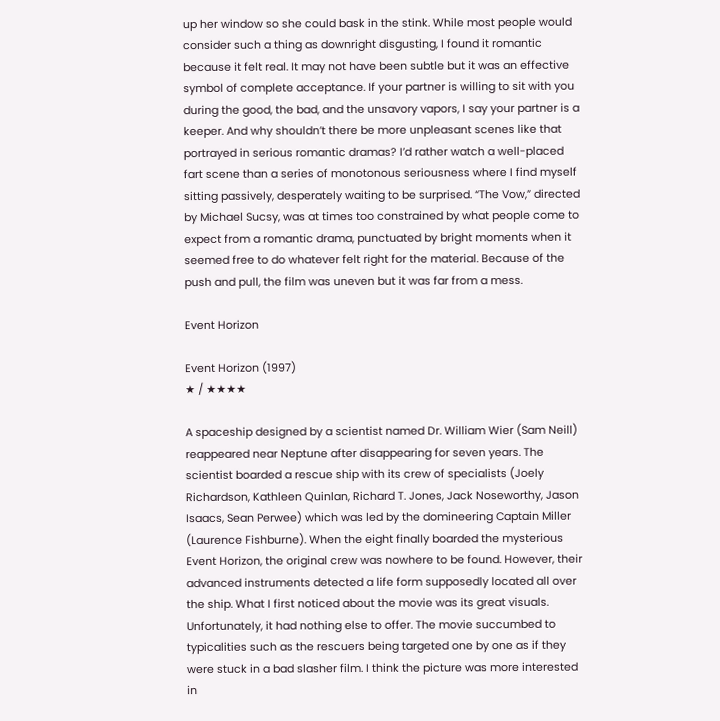up her window so she could bask in the stink. While most people would consider such a thing as downright disgusting, I found it romantic because it felt real. It may not have been subtle but it was an effective symbol of complete acceptance. If your partner is willing to sit with you during the good, the bad, and the unsavory vapors, I say your partner is a keeper. And why shouldn’t there be more unpleasant scenes like that portrayed in serious romantic dramas? I’d rather watch a well-placed fart scene than a series of monotonous seriousness where I find myself sitting passively, desperately waiting to be surprised. “The Vow,” directed by Michael Sucsy, was at times too constrained by what people come to expect from a romantic drama, punctuated by bright moments when it seemed free to do whatever felt right for the material. Because of the push and pull, the film was uneven but it was far from a mess.

Event Horizon

Event Horizon (1997)
★ / ★★★★

A spaceship designed by a scientist named Dr. William Wier (Sam Neill) reappeared near Neptune after disappearing for seven years. The scientist boarded a rescue ship with its crew of specialists (Joely Richardson, Kathleen Quinlan, Richard T. Jones, Jack Noseworthy, Jason Isaacs, Sean Perwee) which was led by the domineering Captain Miller (Laurence Fishburne). When the eight finally boarded the mysterious Event Horizon, the original crew was nowhere to be found. However, their advanced instruments detected a life form supposedly located all over the ship. What I first noticed about the movie was its great visuals. Unfortunately, it had nothing else to offer. The movie succumbed to typicalities such as the rescuers being targeted one by one as if they were stuck in a bad slasher film. I think the picture was more interested in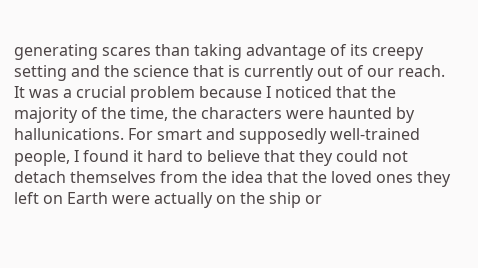generating scares than taking advantage of its creepy setting and the science that is currently out of our reach. It was a crucial problem because I noticed that the majority of the time, the characters were haunted by hallunications. For smart and supposedly well-trained people, I found it hard to believe that they could not detach themselves from the idea that the loved ones they left on Earth were actually on the ship or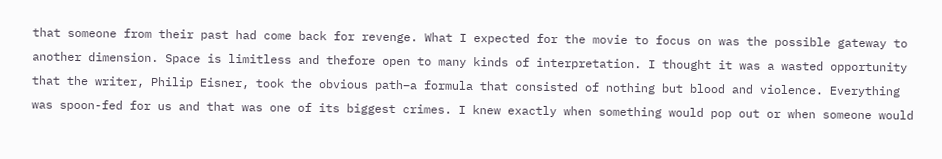that someone from their past had come back for revenge. What I expected for the movie to focus on was the possible gateway to another dimension. Space is limitless and thefore open to many kinds of interpretation. I thought it was a wasted opportunity that the writer, Philip Eisner, took the obvious path–a formula that consisted of nothing but blood and violence. Everything was spoon-fed for us and that was one of its biggest crimes. I knew exactly when something would pop out or when someone would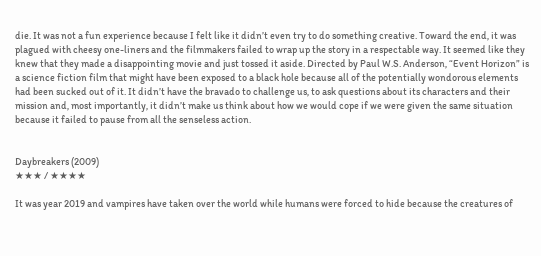die. It was not a fun experience because I felt like it didn’t even try to do something creative. Toward the end, it was plagued with cheesy one-liners and the filmmakers failed to wrap up the story in a respectable way. It seemed like they knew that they made a disappointing movie and just tossed it aside. Directed by Paul W.S. Anderson, “Event Horizon” is a science fiction film that might have been exposed to a black hole because all of the potentially wondorous elements had been sucked out of it. It didn’t have the bravado to challenge us, to ask questions about its characters and their mission and, most importantly, it didn’t make us think about how we would cope if we were given the same situation because it failed to pause from all the senseless action.


Daybreakers (2009)
★★★ / ★★★★

It was year 2019 and vampires have taken over the world while humans were forced to hide because the creatures of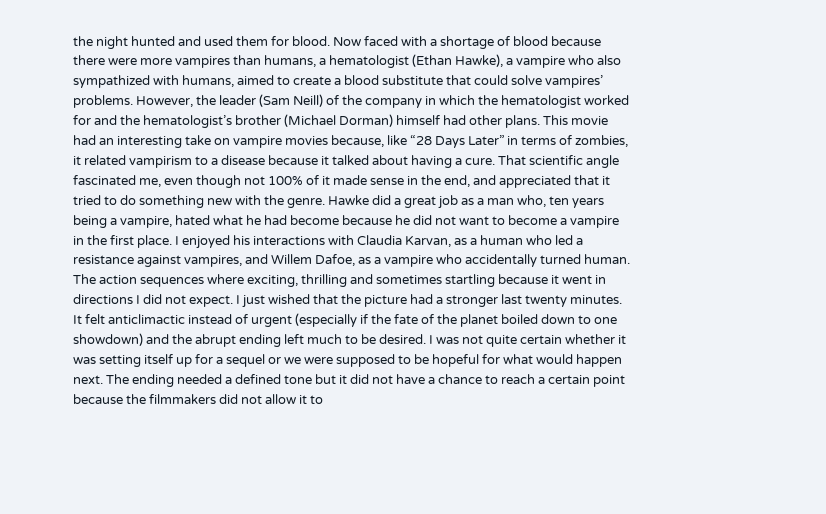the night hunted and used them for blood. Now faced with a shortage of blood because there were more vampires than humans, a hematologist (Ethan Hawke), a vampire who also sympathized with humans, aimed to create a blood substitute that could solve vampires’ problems. However, the leader (Sam Neill) of the company in which the hematologist worked for and the hematologist’s brother (Michael Dorman) himself had other plans. This movie had an interesting take on vampire movies because, like “28 Days Later” in terms of zombies, it related vampirism to a disease because it talked about having a cure. That scientific angle fascinated me, even though not 100% of it made sense in the end, and appreciated that it tried to do something new with the genre. Hawke did a great job as a man who, ten years being a vampire, hated what he had become because he did not want to become a vampire in the first place. I enjoyed his interactions with Claudia Karvan, as a human who led a resistance against vampires, and Willem Dafoe, as a vampire who accidentally turned human. The action sequences where exciting, thrilling and sometimes startling because it went in directions I did not expect. I just wished that the picture had a stronger last twenty minutes. It felt anticlimactic instead of urgent (especially if the fate of the planet boiled down to one showdown) and the abrupt ending left much to be desired. I was not quite certain whether it was setting itself up for a sequel or we were supposed to be hopeful for what would happen next. The ending needed a defined tone but it did not have a chance to reach a certain point because the filmmakers did not allow it to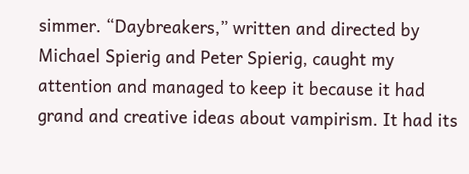simmer. “Daybreakers,” written and directed by Michael Spierig and Peter Spierig, caught my attention and managed to keep it because it had grand and creative ideas about vampirism. It had its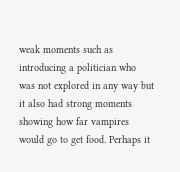weak moments such as introducing a politician who was not explored in any way but it also had strong moments showing how far vampires would go to get food. Perhaps it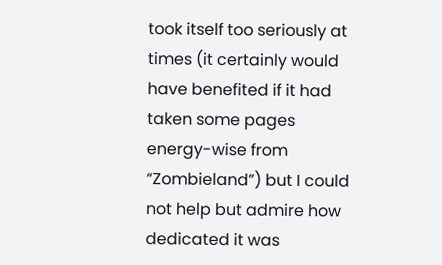took itself too seriously at times (it certainly would have benefited if it had taken some pages energy-wise from “Zombieland”) but I could not help but admire how dedicated it was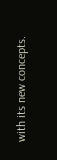with its new concepts.